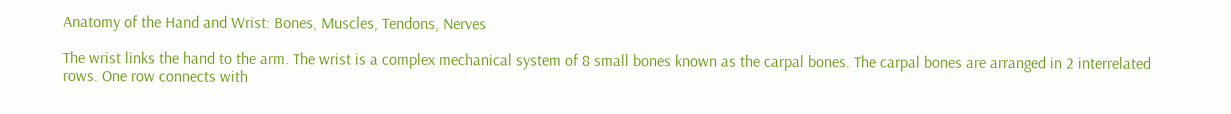Anatomy of the Hand and Wrist: Bones, Muscles, Tendons, Nerves

The wrist links the hand to the arm. The wrist is a complex mechanical system of 8 small bones known as the carpal bones. The carpal bones are arranged in 2 interrelated rows. One row connects with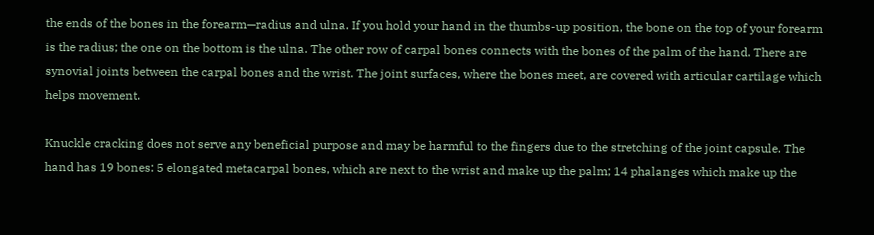the ends of the bones in the forearm—radius and ulna. If you hold your hand in the thumbs-up position, the bone on the top of your forearm is the radius; the one on the bottom is the ulna. The other row of carpal bones connects with the bones of the palm of the hand. There are synovial joints between the carpal bones and the wrist. The joint surfaces, where the bones meet, are covered with articular cartilage which helps movement.

Knuckle cracking does not serve any beneficial purpose and may be harmful to the fingers due to the stretching of the joint capsule. The hand has 19 bones: 5 elongated metacarpal bones, which are next to the wrist and make up the palm; 14 phalanges which make up the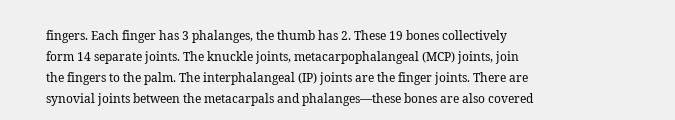fingers. Each finger has 3 phalanges, the thumb has 2. These 19 bones collectively form 14 separate joints. The knuckle joints, metacarpophalangeal (MCP) joints, join the fingers to the palm. The interphalangeal (IP) joints are the finger joints. There are synovial joints between the metacarpals and phalanges—these bones are also covered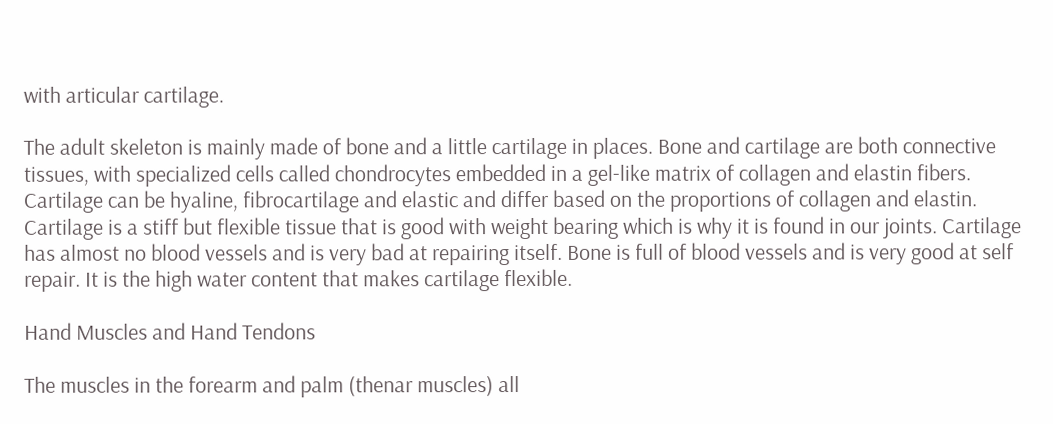with articular cartilage.

The adult skeleton is mainly made of bone and a little cartilage in places. Bone and cartilage are both connective tissues, with specialized cells called chondrocytes embedded in a gel-like matrix of collagen and elastin fibers. Cartilage can be hyaline, fibrocartilage and elastic and differ based on the proportions of collagen and elastin. Cartilage is a stiff but flexible tissue that is good with weight bearing which is why it is found in our joints. Cartilage has almost no blood vessels and is very bad at repairing itself. Bone is full of blood vessels and is very good at self repair. It is the high water content that makes cartilage flexible.

Hand Muscles and Hand Tendons

The muscles in the forearm and palm (thenar muscles) all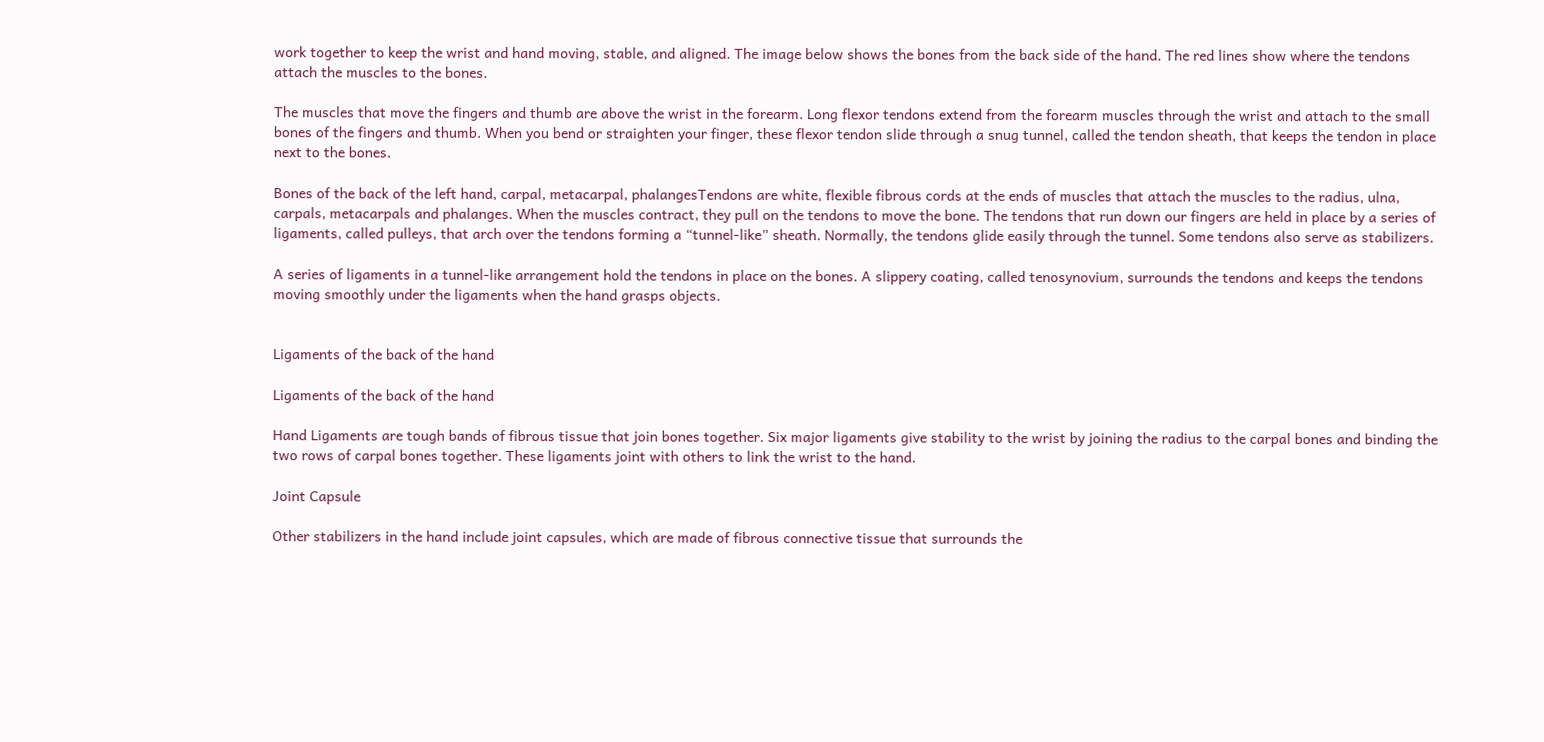work together to keep the wrist and hand moving, stable, and aligned. The image below shows the bones from the back side of the hand. The red lines show where the tendons attach the muscles to the bones.

The muscles that move the fingers and thumb are above the wrist in the forearm. Long flexor tendons extend from the forearm muscles through the wrist and attach to the small bones of the fingers and thumb. When you bend or straighten your finger, these flexor tendon slide through a snug tunnel, called the tendon sheath, that keeps the tendon in place next to the bones.

Bones of the back of the left hand, carpal, metacarpal, phalangesTendons are white, flexible fibrous cords at the ends of muscles that attach the muscles to the radius, ulna, carpals, metacarpals and phalanges. When the muscles contract, they pull on the tendons to move the bone. The tendons that run down our fingers are held in place by a series of ligaments, called pulleys, that arch over the tendons forming a “tunnel-like” sheath. Normally, the tendons glide easily through the tunnel. Some tendons also serve as stabilizers.

A series of ligaments in a tunnel-like arrangement hold the tendons in place on the bones. A slippery coating, called tenosynovium, surrounds the tendons and keeps the tendons moving smoothly under the ligaments when the hand grasps objects.


Ligaments of the back of the hand

Ligaments of the back of the hand

Hand Ligaments are tough bands of fibrous tissue that join bones together. Six major ligaments give stability to the wrist by joining the radius to the carpal bones and binding the two rows of carpal bones together. These ligaments joint with others to link the wrist to the hand.

Joint Capsule

Other stabilizers in the hand include joint capsules, which are made of fibrous connective tissue that surrounds the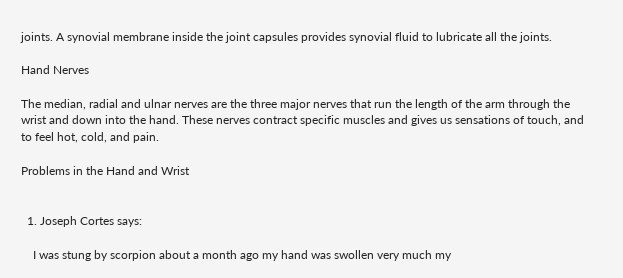joints. A synovial membrane inside the joint capsules provides synovial fluid to lubricate all the joints.

Hand Nerves

The median, radial and ulnar nerves are the three major nerves that run the length of the arm through the wrist and down into the hand. These nerves contract specific muscles and gives us sensations of touch, and to feel hot, cold, and pain.

Problems in the Hand and Wrist


  1. Joseph Cortes says:

    I was stung by scorpion about a month ago my hand was swollen very much my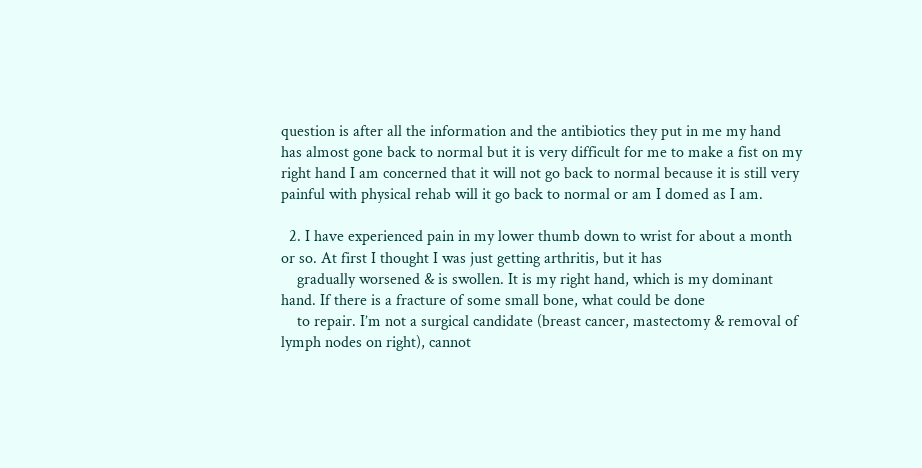question is after all the information and the antibiotics they put in me my hand has almost gone back to normal but it is very difficult for me to make a fist on my right hand I am concerned that it will not go back to normal because it is still very painful with physical rehab will it go back to normal or am I domed as I am.

  2. I have experienced pain in my lower thumb down to wrist for about a month or so. At first I thought I was just getting arthritis, but it has
    gradually worsened & is swollen. It is my right hand, which is my dominant hand. If there is a fracture of some small bone, what could be done
    to repair. I’m not a surgical candidate (breast cancer, mastectomy & removal of lymph nodes on right), cannot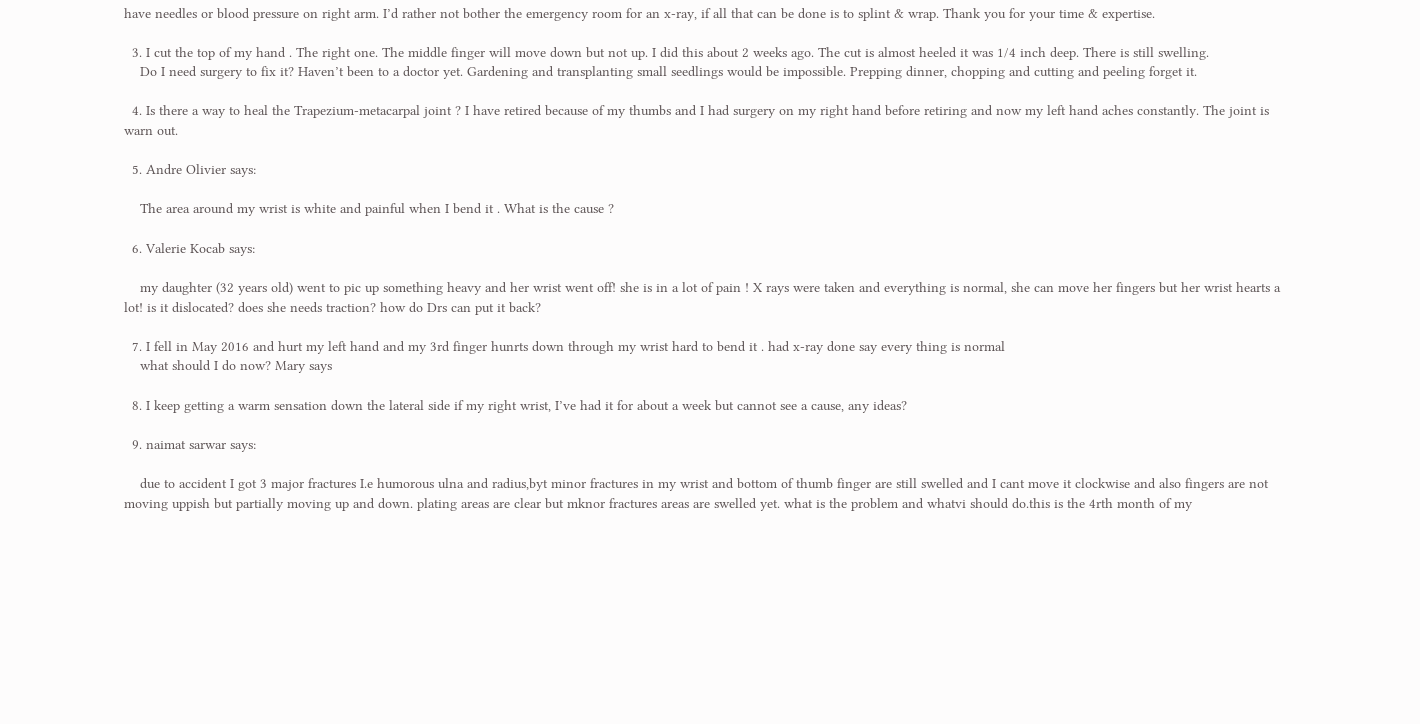have needles or blood pressure on right arm. I’d rather not bother the emergency room for an x-ray, if all that can be done is to splint & wrap. Thank you for your time & expertise.

  3. I cut the top of my hand . The right one. The middle finger will move down but not up. I did this about 2 weeks ago. The cut is almost heeled it was 1/4 inch deep. There is still swelling.
    Do I need surgery to fix it? Haven’t been to a doctor yet. Gardening and transplanting small seedlings would be impossible. Prepping dinner, chopping and cutting and peeling forget it.

  4. Is there a way to heal the Trapezium-metacarpal joint ? I have retired because of my thumbs and I had surgery on my right hand before retiring and now my left hand aches constantly. The joint is warn out.

  5. Andre Olivier says:

    The area around my wrist is white and painful when I bend it . What is the cause ?

  6. Valerie Kocab says:

    my daughter (32 years old) went to pic up something heavy and her wrist went off! she is in a lot of pain ! X rays were taken and everything is normal, she can move her fingers but her wrist hearts a lot! is it dislocated? does she needs traction? how do Drs can put it back?

  7. I fell in May 2016 and hurt my left hand and my 3rd finger hunrts down through my wrist hard to bend it . had x-ray done say every thing is normal
    what should I do now? Mary says

  8. I keep getting a warm sensation down the lateral side if my right wrist, I’ve had it for about a week but cannot see a cause, any ideas?

  9. naimat sarwar says:

    due to accident I got 3 major fractures I.e humorous ulna and radius,byt minor fractures in my wrist and bottom of thumb finger are still swelled and I cant move it clockwise and also fingers are not moving uppish but partially moving up and down. plating areas are clear but mknor fractures areas are swelled yet. what is the problem and whatvi should do.this is the 4rth month of my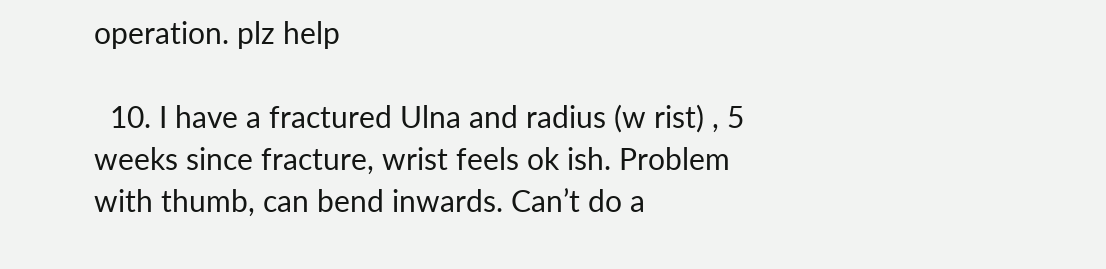operation. plz help

  10. I have a fractured Ulna and radius (w rist) , 5 weeks since fracture, wrist feels ok ish. Problem with thumb, can bend inwards. Can’t do a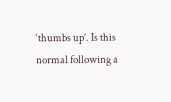‘thumbs up’. Is this normal following a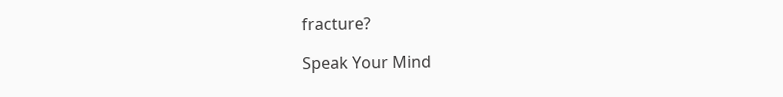fracture?

Speak Your Mind